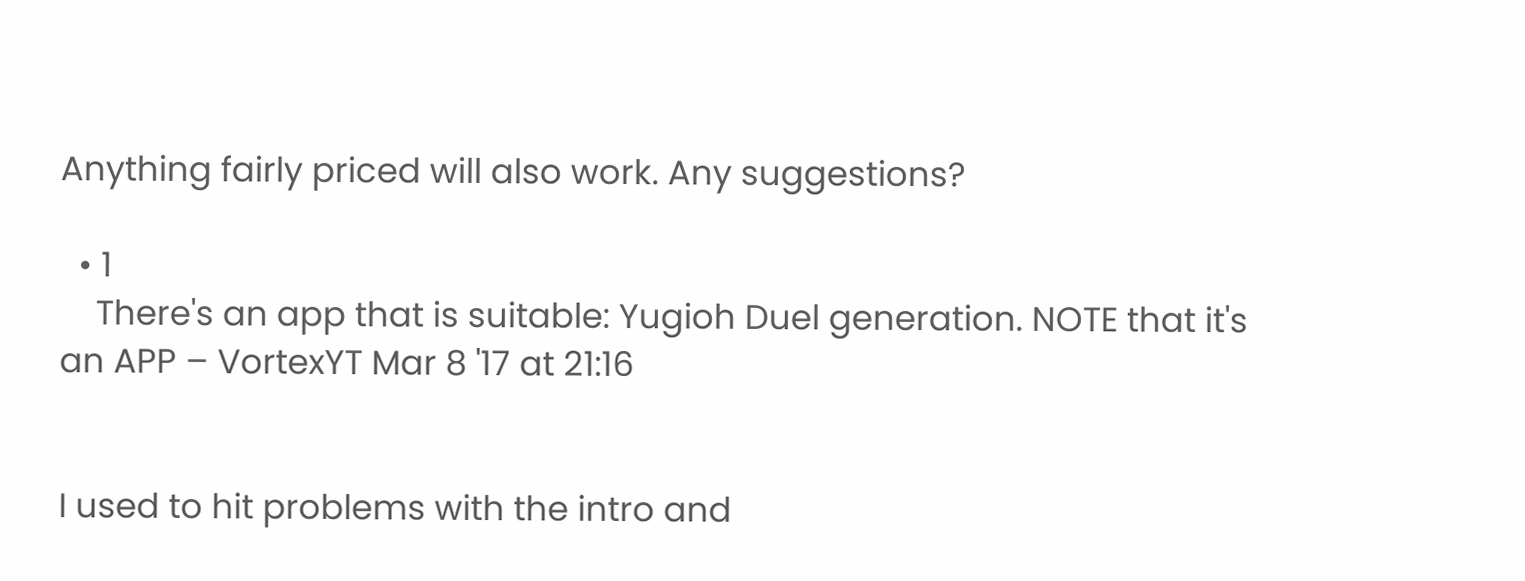Anything fairly priced will also work. Any suggestions?

  • 1
    There's an app that is suitable: Yugioh Duel generation. NOTE that it's an APP – VortexYT Mar 8 '17 at 21:16


I used to hit problems with the intro and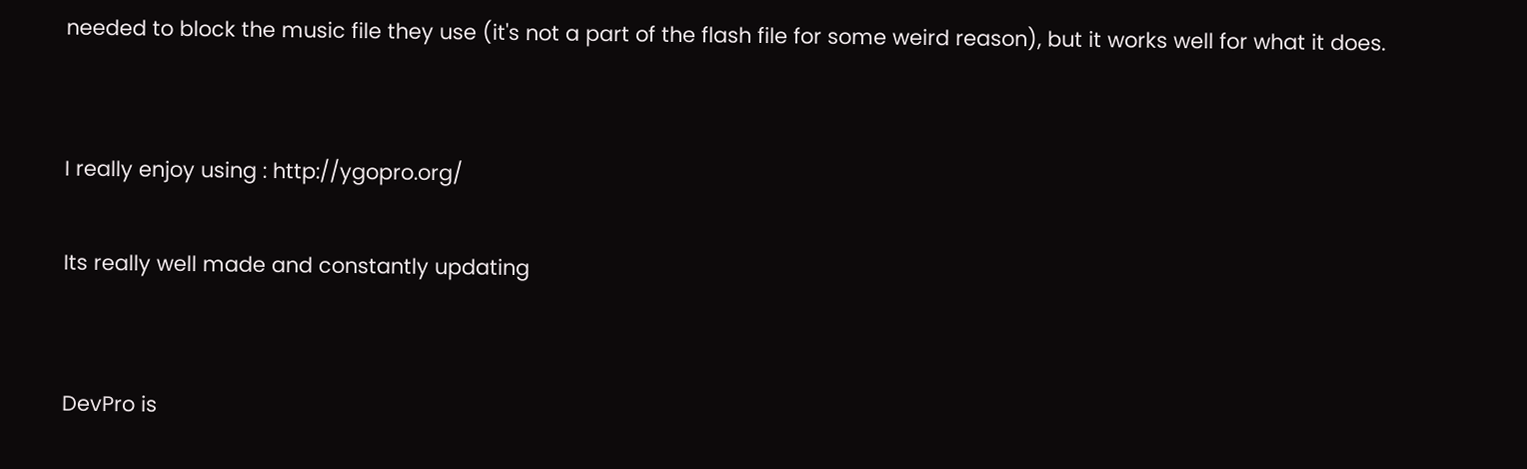needed to block the music file they use (it's not a part of the flash file for some weird reason), but it works well for what it does.


I really enjoy using : http://ygopro.org/

Its really well made and constantly updating


DevPro is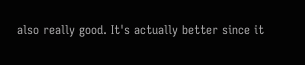also really good. It's actually better since it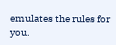emulates the rules for you.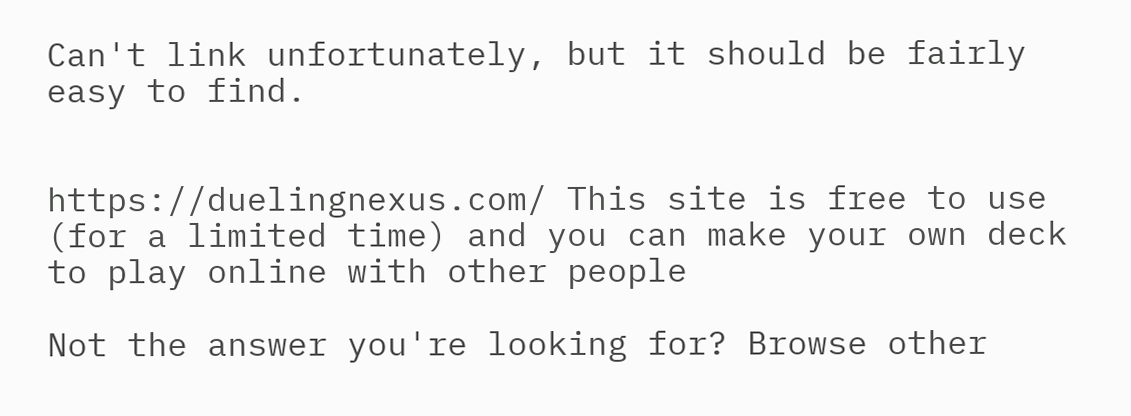Can't link unfortunately, but it should be fairly easy to find.


https://duelingnexus.com/ This site is free to use (for a limited time) and you can make your own deck to play online with other people

Not the answer you're looking for? Browse other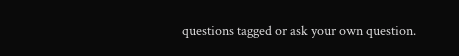questions tagged or ask your own question.